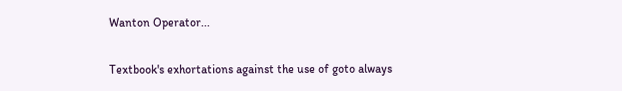Wanton Operator...

Textbook's exhortations against the use of goto always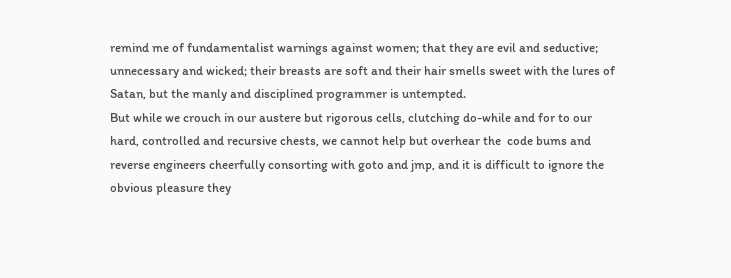remind me of fundamentalist warnings against women; that they are evil and seductive; unnecessary and wicked; their breasts are soft and their hair smells sweet with the lures of Satan, but the manly and disciplined programmer is untempted.
But while we crouch in our austere but rigorous cells, clutching do-while and for to our hard, controlled and recursive chests, we cannot help but overhear the  code bums and reverse engineers cheerfully consorting with goto and jmp, and it is difficult to ignore the obvious pleasure they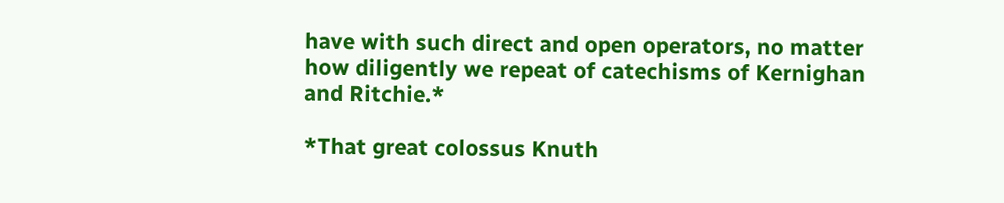have with such direct and open operators, no matter how diligently we repeat of catechisms of Kernighan and Ritchie.*

*That great colossus Knuth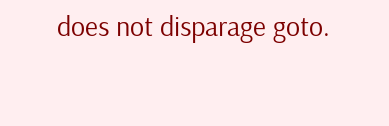does not disparage goto.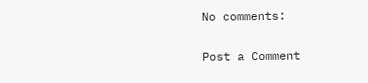No comments:

Post a Comment